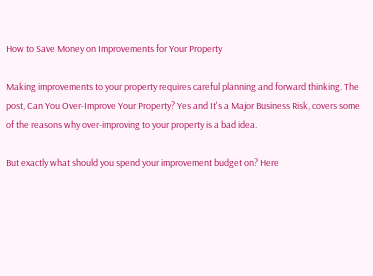How to Save Money on Improvements for Your Property

Making improvements to your property requires careful planning and forward thinking. The post, Can You Over-Improve Your Property? Yes and It's a Major Business Risk, covers some of the reasons why over-improving to your property is a bad idea.

But exactly what should you spend your improvement budget on? Here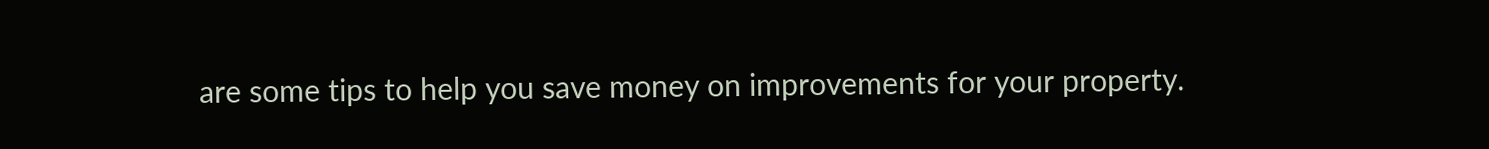are some tips to help you save money on improvements for your property.